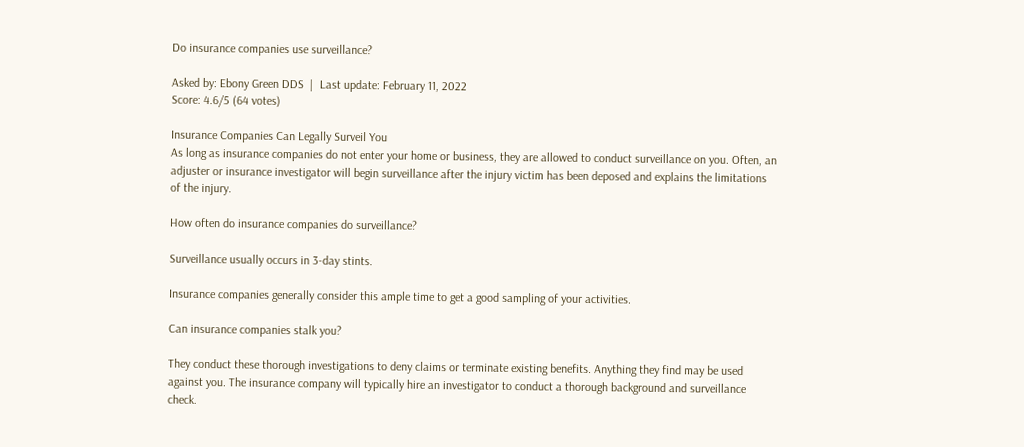Do insurance companies use surveillance?

Asked by: Ebony Green DDS  |  Last update: February 11, 2022
Score: 4.6/5 (64 votes)

Insurance Companies Can Legally Surveil You
As long as insurance companies do not enter your home or business, they are allowed to conduct surveillance on you. Often, an adjuster or insurance investigator will begin surveillance after the injury victim has been deposed and explains the limitations of the injury.

How often do insurance companies do surveillance?

Surveillance usually occurs in 3-day stints.

Insurance companies generally consider this ample time to get a good sampling of your activities.

Can insurance companies stalk you?

They conduct these thorough investigations to deny claims or terminate existing benefits. Anything they find may be used against you. The insurance company will typically hire an investigator to conduct a thorough background and surveillance check.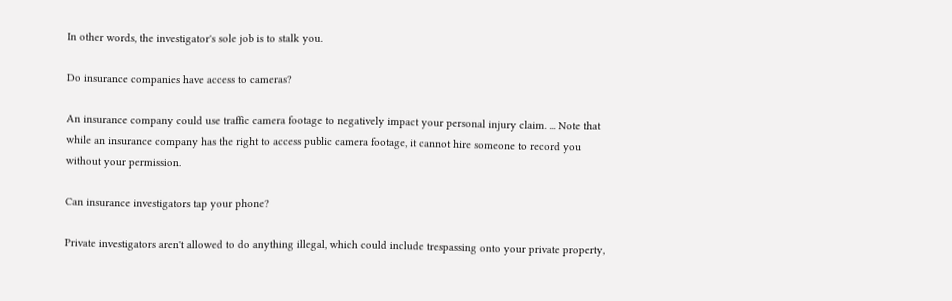In other words, the investigator's sole job is to stalk you.

Do insurance companies have access to cameras?

An insurance company could use traffic camera footage to negatively impact your personal injury claim. ... Note that while an insurance company has the right to access public camera footage, it cannot hire someone to record you without your permission.

Can insurance investigators tap your phone?

Private investigators aren't allowed to do anything illegal, which could include trespassing onto your private property,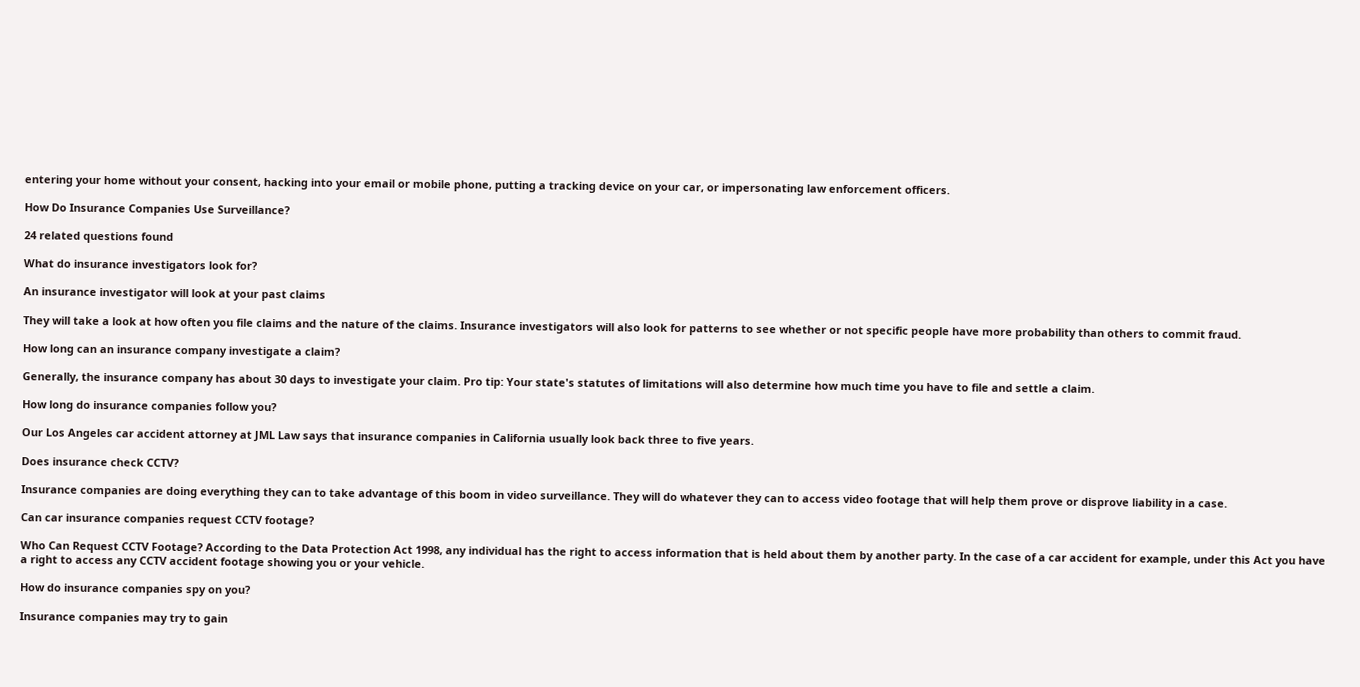entering your home without your consent, hacking into your email or mobile phone, putting a tracking device on your car, or impersonating law enforcement officers.

How Do Insurance Companies Use Surveillance?

24 related questions found

What do insurance investigators look for?

An insurance investigator will look at your past claims

They will take a look at how often you file claims and the nature of the claims. Insurance investigators will also look for patterns to see whether or not specific people have more probability than others to commit fraud.

How long can an insurance company investigate a claim?

Generally, the insurance company has about 30 days to investigate your claim. Pro tip: Your state's statutes of limitations will also determine how much time you have to file and settle a claim.

How long do insurance companies follow you?

Our Los Angeles car accident attorney at JML Law says that insurance companies in California usually look back three to five years.

Does insurance check CCTV?

Insurance companies are doing everything they can to take advantage of this boom in video surveillance. They will do whatever they can to access video footage that will help them prove or disprove liability in a case.

Can car insurance companies request CCTV footage?

Who Can Request CCTV Footage? According to the Data Protection Act 1998, any individual has the right to access information that is held about them by another party. In the case of a car accident for example, under this Act you have a right to access any CCTV accident footage showing you or your vehicle.

How do insurance companies spy on you?

Insurance companies may try to gain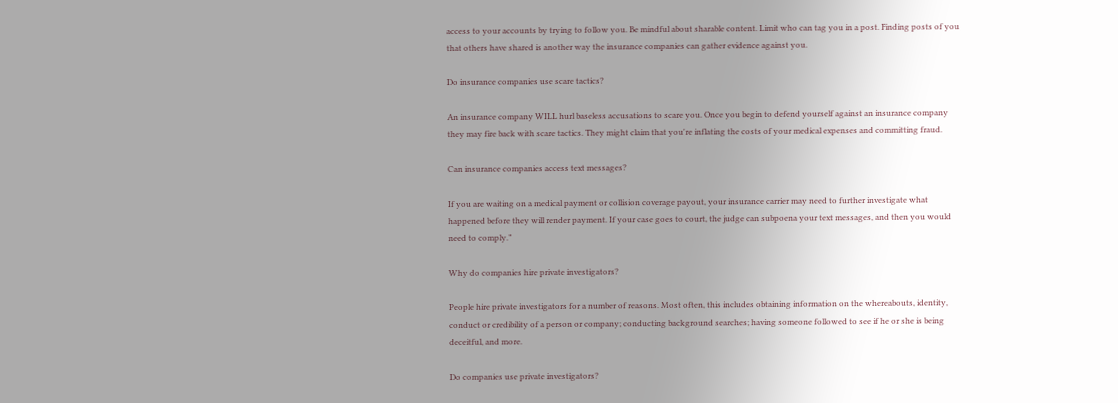access to your accounts by trying to follow you. Be mindful about sharable content. Limit who can tag you in a post. Finding posts of you that others have shared is another way the insurance companies can gather evidence against you.

Do insurance companies use scare tactics?

An insurance company WILL hurl baseless accusations to scare you. Once you begin to defend yourself against an insurance company they may fire back with scare tactics. They might claim that you're inflating the costs of your medical expenses and committing fraud.

Can insurance companies access text messages?

If you are waiting on a medical payment or collision coverage payout, your insurance carrier may need to further investigate what happened before they will render payment. If your case goes to court, the judge can subpoena your text messages, and then you would need to comply.”

Why do companies hire private investigators?

People hire private investigators for a number of reasons. Most often, this includes obtaining information on the whereabouts, identity, conduct or credibility of a person or company; conducting background searches; having someone followed to see if he or she is being deceitful, and more.

Do companies use private investigators?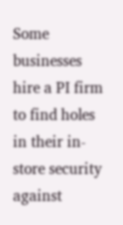Some businesses hire a PI firm to find holes in their in-store security against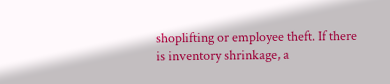shoplifting or employee theft. If there is inventory shrinkage, a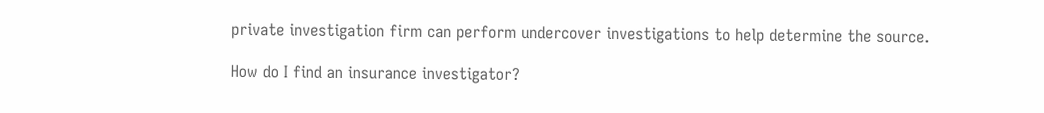private investigation firm can perform undercover investigations to help determine the source.

How do I find an insurance investigator?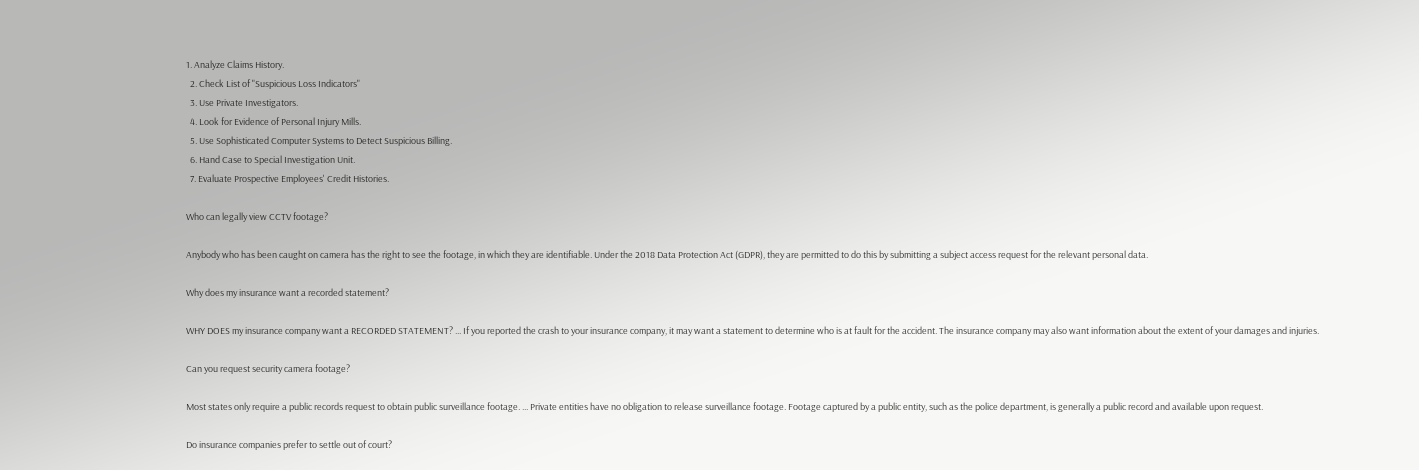1. Analyze Claims History.
  2. Check List of "Suspicious Loss Indicators"
  3. Use Private Investigators.
  4. Look for Evidence of Personal Injury Mills.
  5. Use Sophisticated Computer Systems to Detect Suspicious Billing.
  6. Hand Case to Special Investigation Unit.
  7. Evaluate Prospective Employees' Credit Histories.

Who can legally view CCTV footage?

Anybody who has been caught on camera has the right to see the footage, in which they are identifiable. Under the 2018 Data Protection Act (GDPR), they are permitted to do this by submitting a subject access request for the relevant personal data.

Why does my insurance want a recorded statement?

WHY DOES my insurance company want a RECORDED STATEMENT? ... If you reported the crash to your insurance company, it may want a statement to determine who is at fault for the accident. The insurance company may also want information about the extent of your damages and injuries.

Can you request security camera footage?

Most states only require a public records request to obtain public surveillance footage. ... Private entities have no obligation to release surveillance footage. Footage captured by a public entity, such as the police department, is generally a public record and available upon request.

Do insurance companies prefer to settle out of court?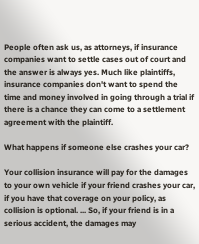People often ask us, as attorneys, if insurance companies want to settle cases out of court and the answer is always yes. Much like plaintiffs, insurance companies don't want to spend the time and money involved in going through a trial if there is a chance they can come to a settlement agreement with the plaintiff.

What happens if someone else crashes your car?

Your collision insurance will pay for the damages to your own vehicle if your friend crashes your car, if you have that coverage on your policy, as collision is optional. ... So, if your friend is in a serious accident, the damages may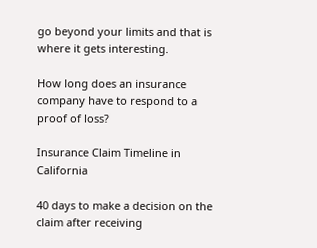go beyond your limits and that is where it gets interesting.

How long does an insurance company have to respond to a proof of loss?

Insurance Claim Timeline in California

40 days to make a decision on the claim after receiving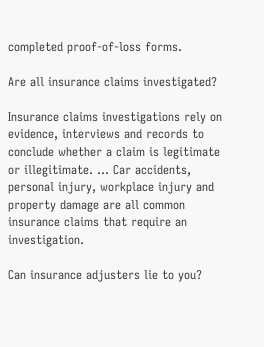completed proof-of-loss forms.

Are all insurance claims investigated?

Insurance claims investigations rely on evidence, interviews and records to conclude whether a claim is legitimate or illegitimate. ... Car accidents, personal injury, workplace injury and property damage are all common insurance claims that require an investigation.

Can insurance adjusters lie to you?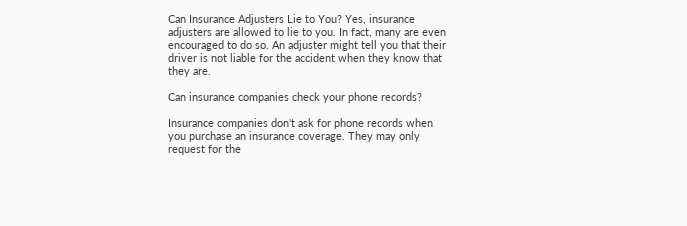Can Insurance Adjusters Lie to You? Yes, insurance adjusters are allowed to lie to you. In fact, many are even encouraged to do so. An adjuster might tell you that their driver is not liable for the accident when they know that they are.

Can insurance companies check your phone records?

Insurance companies don't ask for phone records when you purchase an insurance coverage. They may only request for the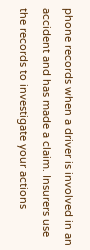phone records when a driver is involved in an accident and has made a claim. Insurers use the records to investigate your actions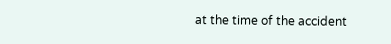at the time of the accident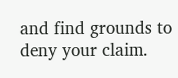and find grounds to deny your claim.